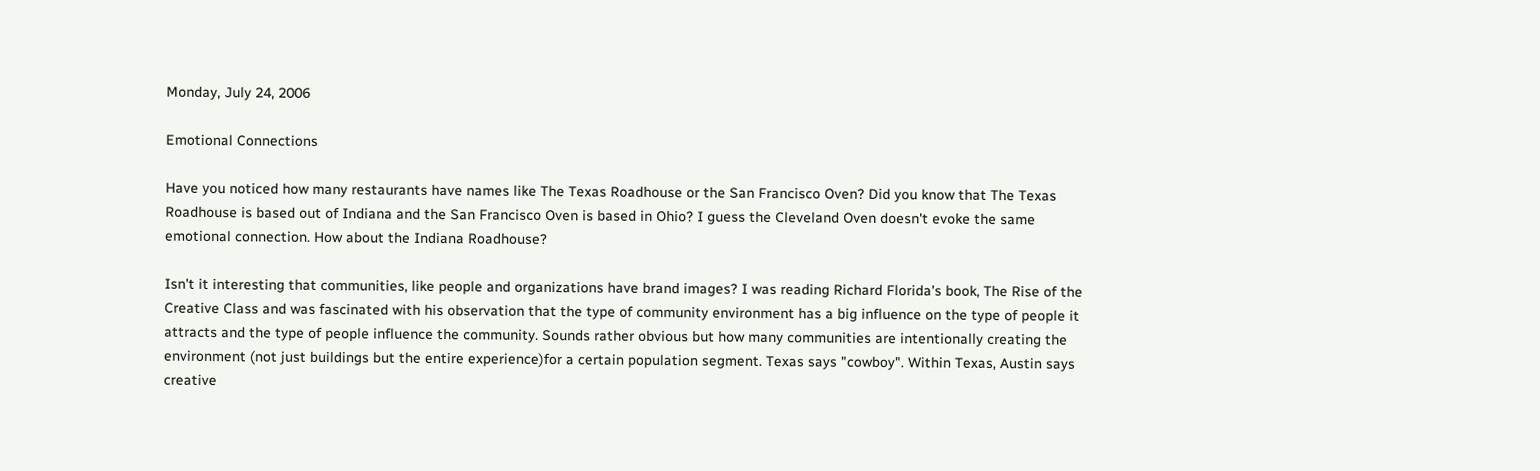Monday, July 24, 2006

Emotional Connections

Have you noticed how many restaurants have names like The Texas Roadhouse or the San Francisco Oven? Did you know that The Texas Roadhouse is based out of Indiana and the San Francisco Oven is based in Ohio? I guess the Cleveland Oven doesn't evoke the same emotional connection. How about the Indiana Roadhouse?

Isn't it interesting that communities, like people and organizations have brand images? I was reading Richard Florida's book, The Rise of the Creative Class and was fascinated with his observation that the type of community environment has a big influence on the type of people it attracts and the type of people influence the community. Sounds rather obvious but how many communities are intentionally creating the environment (not just buildings but the entire experience)for a certain population segment. Texas says "cowboy". Within Texas, Austin says creative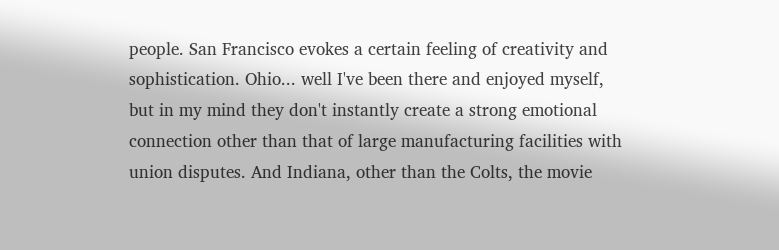people. San Francisco evokes a certain feeling of creativity and sophistication. Ohio... well I've been there and enjoyed myself, but in my mind they don't instantly create a strong emotional connection other than that of large manufacturing facilities with union disputes. And Indiana, other than the Colts, the movie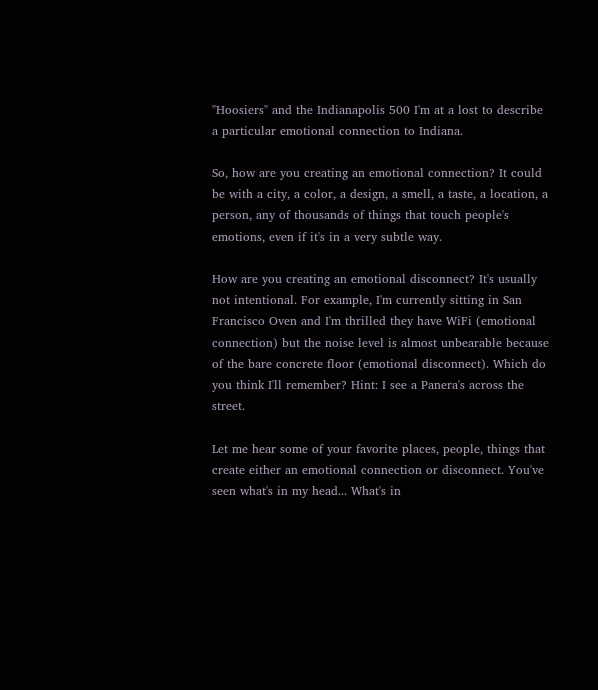"Hoosiers" and the Indianapolis 500 I'm at a lost to describe a particular emotional connection to Indiana.

So, how are you creating an emotional connection? It could be with a city, a color, a design, a smell, a taste, a location, a person, any of thousands of things that touch people's emotions, even if it's in a very subtle way.

How are you creating an emotional disconnect? It's usually not intentional. For example, I'm currently sitting in San Francisco Oven and I'm thrilled they have WiFi (emotional connection) but the noise level is almost unbearable because of the bare concrete floor (emotional disconnect). Which do you think I'll remember? Hint: I see a Panera's across the street.

Let me hear some of your favorite places, people, things that create either an emotional connection or disconnect. You've seen what's in my head... What's in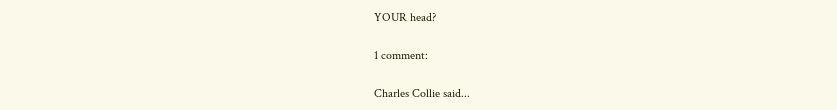YOUR head?

1 comment:

Charles Collie said...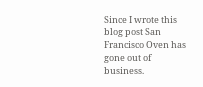Since I wrote this blog post San Francisco Oven has gone out of business.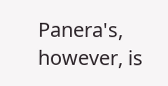Panera's, however, is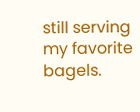still serving my favorite bagels.